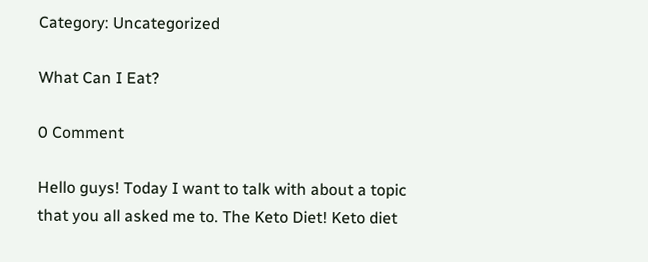Category: Uncategorized

What Can I Eat?

0 Comment

Hello guys! Today I want to talk with about a topic that you all asked me to. The Keto Diet! Keto diet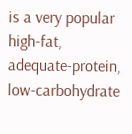is a very popular high-fat, adequate-protein, low-carbohydrate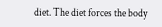diet. The diet forces the body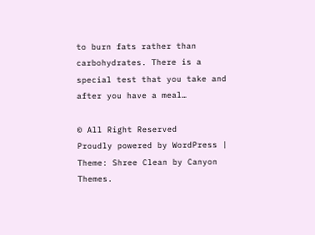to burn fats rather than carbohydrates. There is a special test that you take and after you have a meal…

© All Right Reserved
Proudly powered by WordPress | Theme: Shree Clean by Canyon Themes.